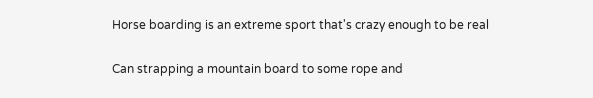Horse boarding is an extreme sport that's crazy enough to be real

Can strapping a mountain board to some rope and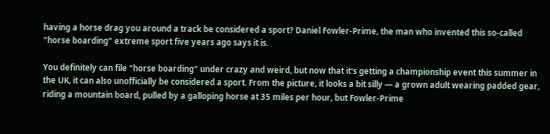having a horse drag you around a track be considered a sport? Daniel Fowler-Prime, the man who invented this so-called "horse boarding" extreme sport five years ago says it is.

You definitely can file "horse boarding" under crazy and weird, but now that it's getting a championship event this summer in the UK, it can also unofficially be considered a sport. From the picture, it looks a bit silly — a grown adult wearing padded gear, riding a mountain board, pulled by a galloping horse at 35 miles per hour, but Fowler-Prime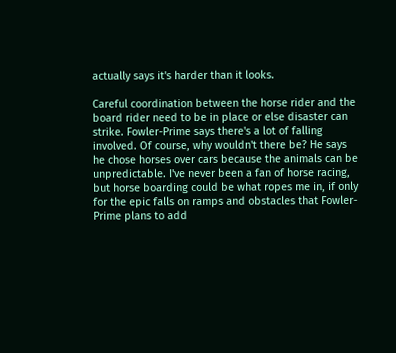actually says it's harder than it looks.

Careful coordination between the horse rider and the board rider need to be in place or else disaster can strike. Fowler-Prime says there's a lot of falling involved. Of course, why wouldn't there be? He says he chose horses over cars because the animals can be unpredictable. I've never been a fan of horse racing, but horse boarding could be what ropes me in, if only for the epic falls on ramps and obstacles that Fowler-Prime plans to add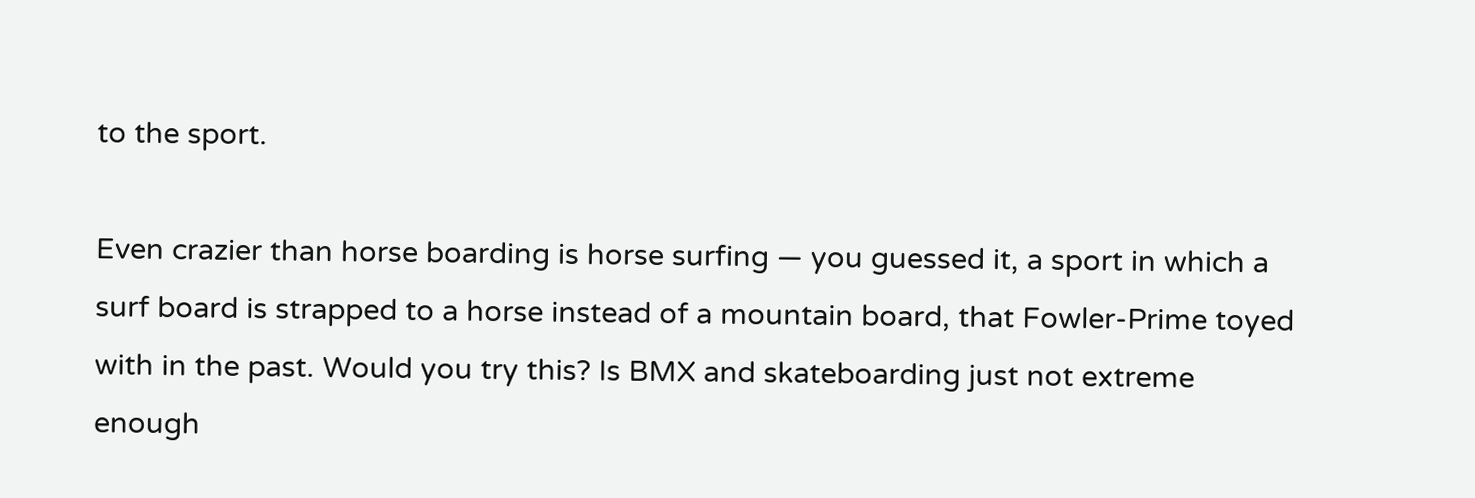to the sport.

Even crazier than horse boarding is horse surfing — you guessed it, a sport in which a surf board is strapped to a horse instead of a mountain board, that Fowler-Prime toyed with in the past. Would you try this? Is BMX and skateboarding just not extreme enough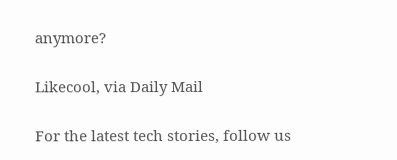anymore?

Likecool, via Daily Mail

For the latest tech stories, follow us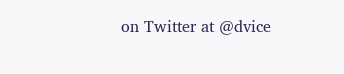on Twitter at @dvice